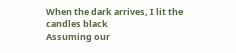When the dark arrives, I lit the candles black
Assuming our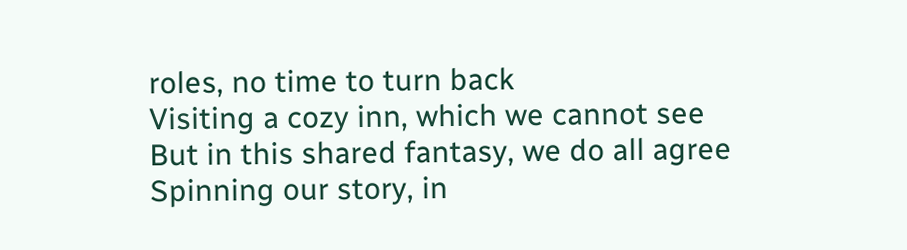roles, no time to turn back
Visiting a cozy inn, which we cannot see
But in this shared fantasy, we do all agree
Spinning our story, in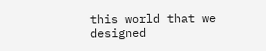this world that we designed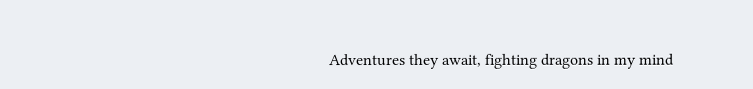Adventures they await, fighting dragons in my mind